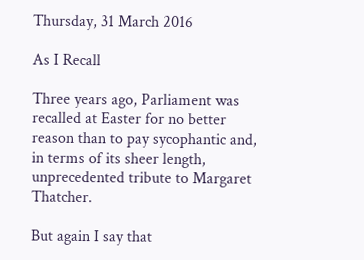Thursday, 31 March 2016

As I Recall

Three years ago, Parliament was recalled at Easter for no better reason than to pay sycophantic and, in terms of its sheer length, unprecedented tribute to Margaret Thatcher.

But again I say that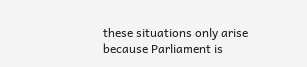these situations only arise because Parliament is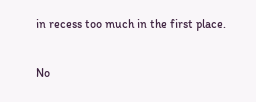in recess too much in the first place.

No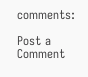comments:

Post a Comment